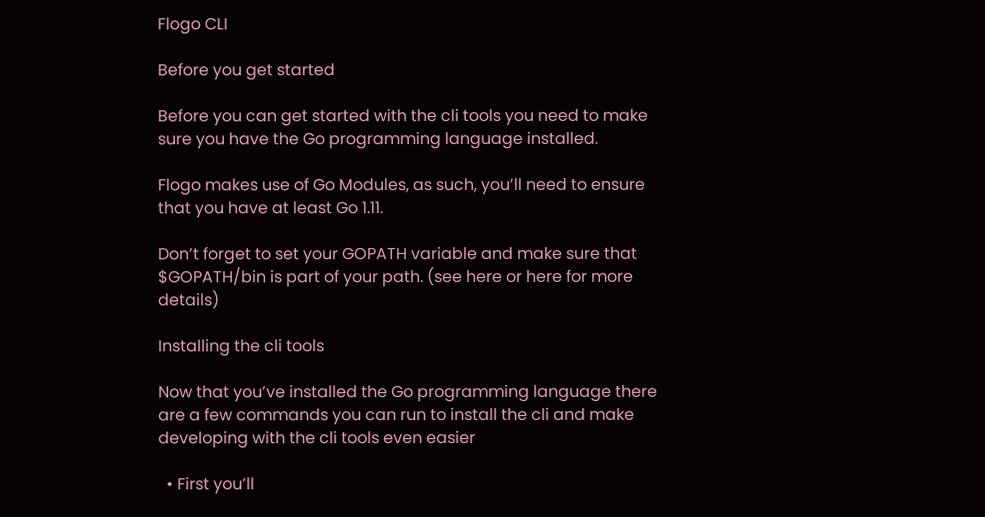Flogo CLI

Before you get started

Before you can get started with the cli tools you need to make sure you have the Go programming language installed.

Flogo makes use of Go Modules, as such, you’ll need to ensure that you have at least Go 1.11.

Don’t forget to set your GOPATH variable and make sure that $GOPATH/bin is part of your path. (see here or here for more details)

Installing the cli tools

Now that you’ve installed the Go programming language there are a few commands you can run to install the cli and make developing with the cli tools even easier

  • First you’ll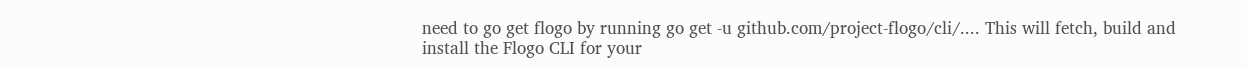need to go get flogo by running go get -u github.com/project-flogo/cli/.... This will fetch, build and install the Flogo CLI for your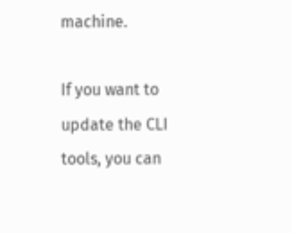machine.

If you want to update the CLI tools, you can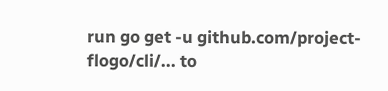run go get -u github.com/project-flogo/cli/... to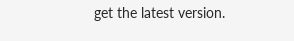get the latest version.